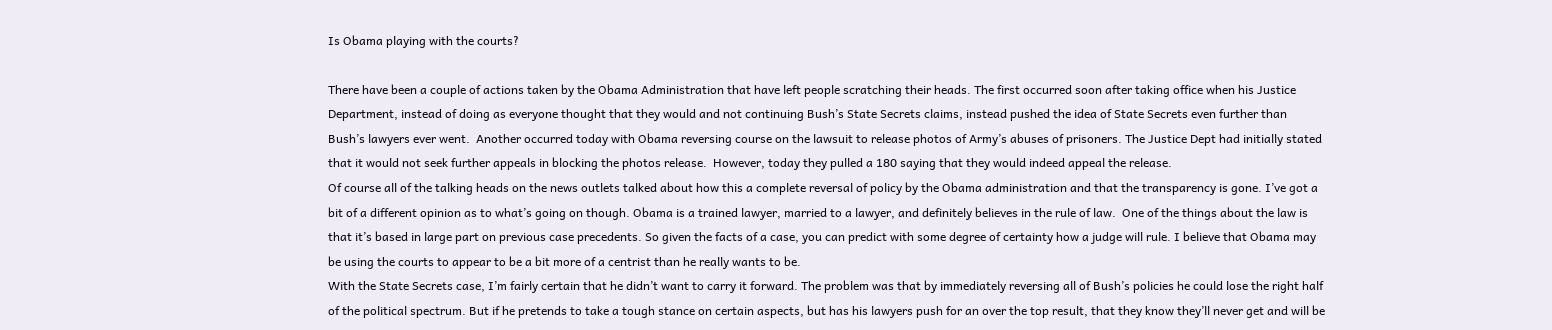Is Obama playing with the courts?

There have been a couple of actions taken by the Obama Administration that have left people scratching their heads. The first occurred soon after taking office when his Justice Department, instead of doing as everyone thought that they would and not continuing Bush’s State Secrets claims, instead pushed the idea of State Secrets even further than Bush’s lawyers ever went.  Another occurred today with Obama reversing course on the lawsuit to release photos of Army’s abuses of prisoners. The Justice Dept had initially stated that it would not seek further appeals in blocking the photos release.  However, today they pulled a 180 saying that they would indeed appeal the release.
Of course all of the talking heads on the news outlets talked about how this a complete reversal of policy by the Obama administration and that the transparency is gone. I’ve got a bit of a different opinion as to what’s going on though. Obama is a trained lawyer, married to a lawyer, and definitely believes in the rule of law.  One of the things about the law is that it’s based in large part on previous case precedents. So given the facts of a case, you can predict with some degree of certainty how a judge will rule. I believe that Obama may be using the courts to appear to be a bit more of a centrist than he really wants to be.
With the State Secrets case, I’m fairly certain that he didn’t want to carry it forward. The problem was that by immediately reversing all of Bush’s policies he could lose the right half of the political spectrum. But if he pretends to take a tough stance on certain aspects, but has his lawyers push for an over the top result, that they know they’ll never get and will be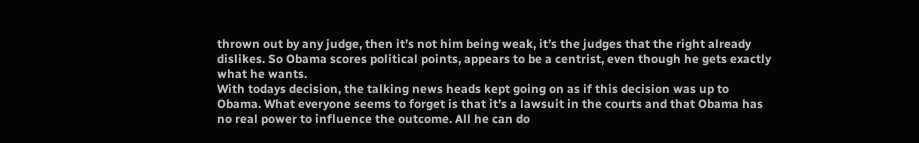thrown out by any judge, then it’s not him being weak, it’s the judges that the right already dislikes. So Obama scores political points, appears to be a centrist, even though he gets exactly what he wants.
With todays decision, the talking news heads kept going on as if this decision was up to Obama. What everyone seems to forget is that it’s a lawsuit in the courts and that Obama has no real power to influence the outcome. All he can do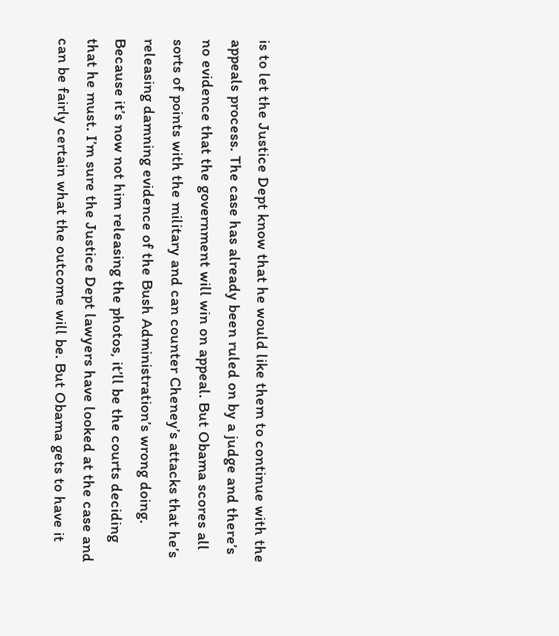is to let the Justice Dept know that he would like them to continue with the appeals process. The case has already been ruled on by a judge and there’s no evidence that the government will win on appeal. But Obama scores all sorts of points with the military and can counter Cheney’s attacks that he’s releasing damning evidence of the Bush Administration’s wrong doing. Because it’s now not him releasing the photos, it’ll be the courts deciding that he must. I’m sure the Justice Dept lawyers have looked at the case and can be fairly certain what the outcome will be. But Obama gets to have it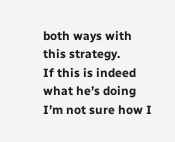both ways with this strategy.
If this is indeed what he’s doing I’m not sure how I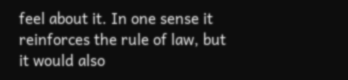feel about it. In one sense it reinforces the rule of law, but it would also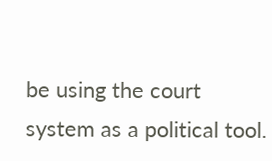be using the court system as a political tool.